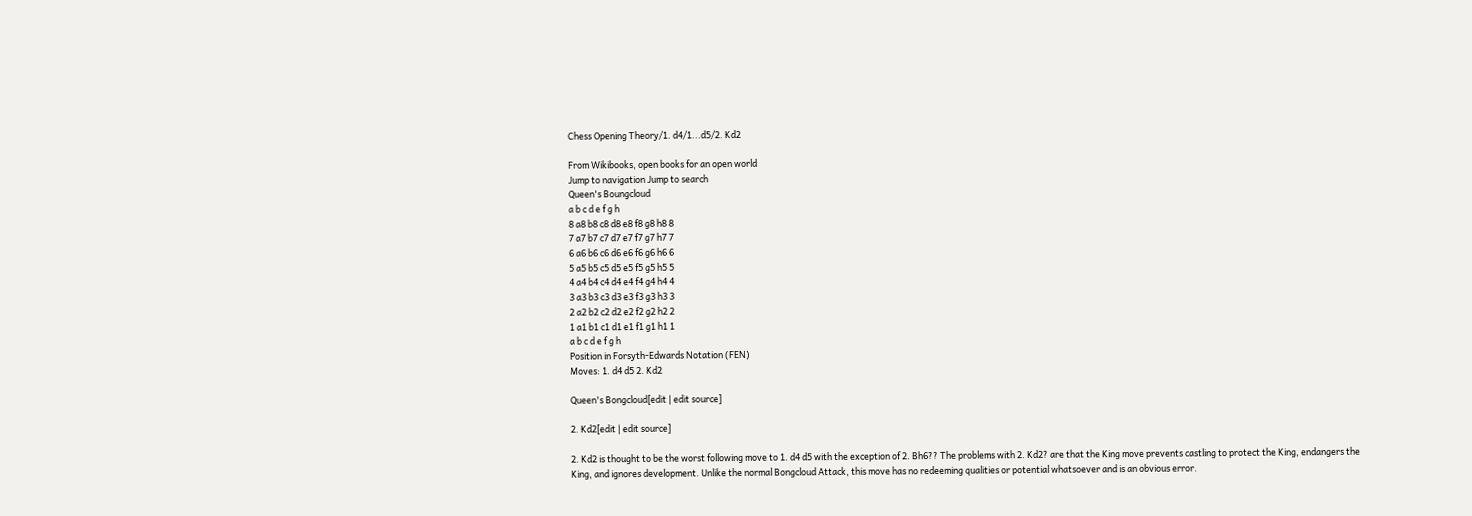Chess Opening Theory/1. d4/1...d5/2. Kd2

From Wikibooks, open books for an open world
Jump to navigation Jump to search
Queen's Boungcloud
a b c d e f g h
8 a8 b8 c8 d8 e8 f8 g8 h8 8
7 a7 b7 c7 d7 e7 f7 g7 h7 7
6 a6 b6 c6 d6 e6 f6 g6 h6 6
5 a5 b5 c5 d5 e5 f5 g5 h5 5
4 a4 b4 c4 d4 e4 f4 g4 h4 4
3 a3 b3 c3 d3 e3 f3 g3 h3 3
2 a2 b2 c2 d2 e2 f2 g2 h2 2
1 a1 b1 c1 d1 e1 f1 g1 h1 1
a b c d e f g h
Position in Forsyth-Edwards Notation (FEN)
Moves: 1. d4 d5 2. Kd2

Queen's Bongcloud[edit | edit source]

2. Kd2[edit | edit source]

2. Kd2 is thought to be the worst following move to 1. d4 d5 with the exception of 2. Bh6?? The problems with 2. Kd2? are that the King move prevents castling to protect the King, endangers the King, and ignores development. Unlike the normal Bongcloud Attack, this move has no redeeming qualities or potential whatsoever and is an obvious error.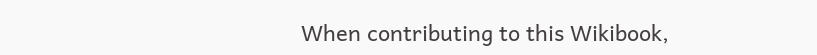When contributing to this Wikibook,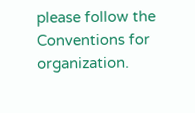please follow the Conventions for organization.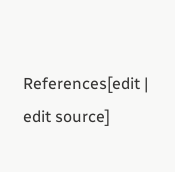References[edit | edit source]